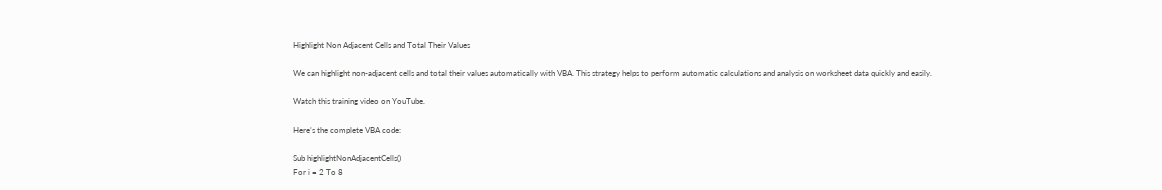Highlight Non Adjacent Cells and Total Their Values

We can highlight non-adjacent cells and total their values automatically with VBA. This strategy helps to perform automatic calculations and analysis on worksheet data quickly and easily.

Watch this training video on YouTube.

Here’s the complete VBA code:

Sub highlightNonAdjacentCells()
For i = 2 To 8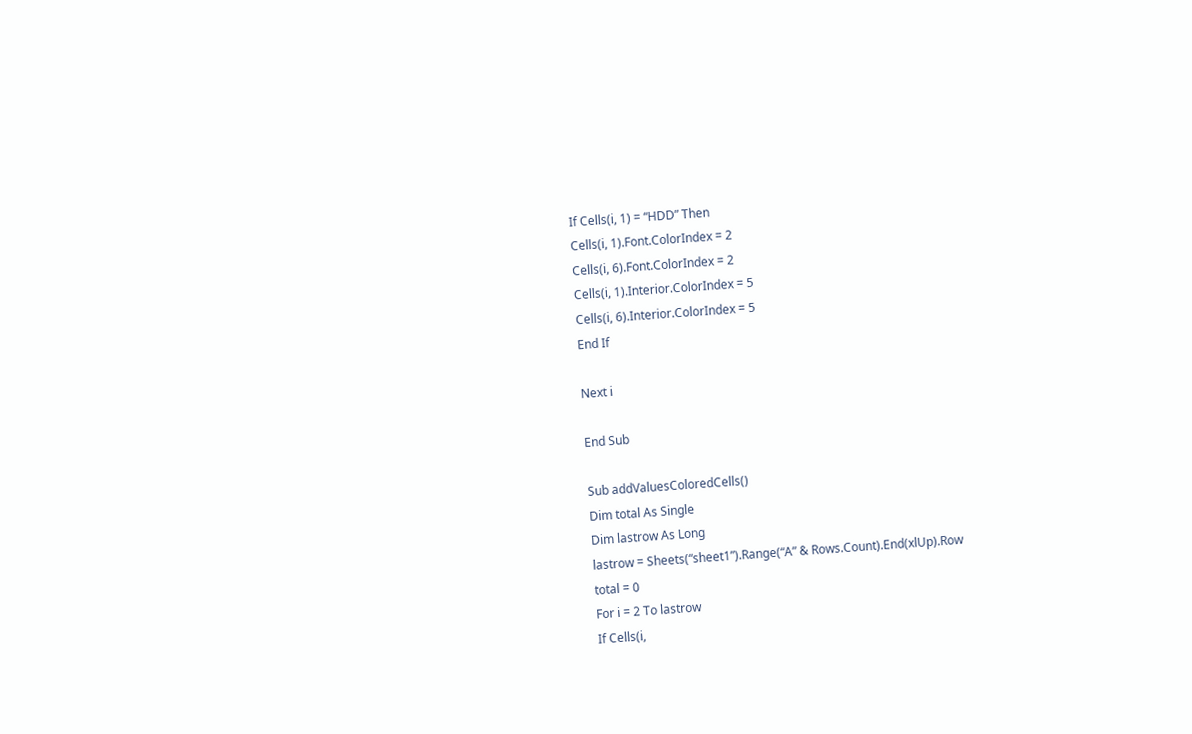If Cells(i, 1) = “HDD” Then
Cells(i, 1).Font.ColorIndex = 2
Cells(i, 6).Font.ColorIndex = 2
Cells(i, 1).Interior.ColorIndex = 5
Cells(i, 6).Interior.ColorIndex = 5
End If

Next i

End Sub

Sub addValuesColoredCells()
Dim total As Single
Dim lastrow As Long
lastrow = Sheets(“sheet1”).Range(“A” & Rows.Count).End(xlUp).Row
total = 0
For i = 2 To lastrow
If Cells(i,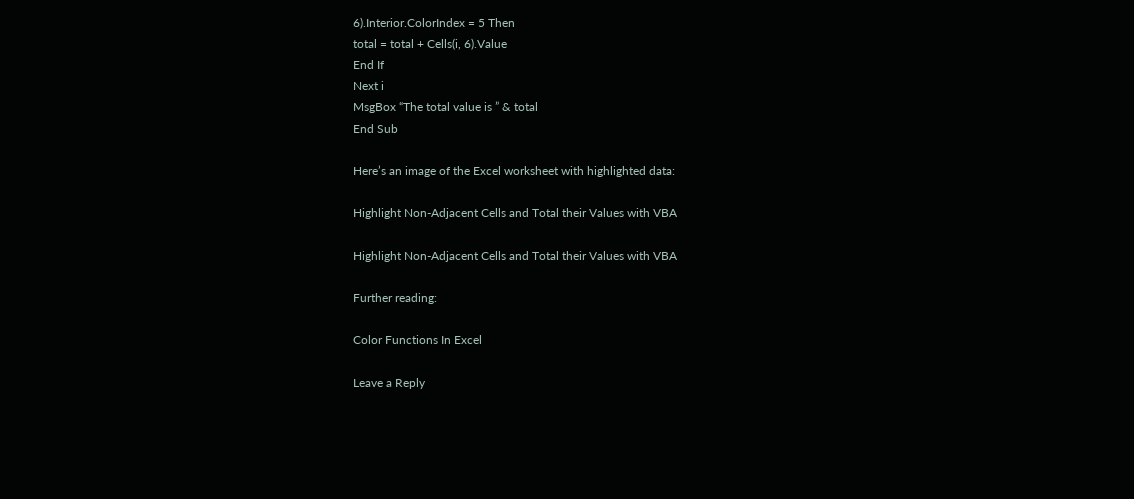6).Interior.ColorIndex = 5 Then
total = total + Cells(i, 6).Value
End If
Next i
MsgBox “The total value is ” & total
End Sub

Here’s an image of the Excel worksheet with highlighted data:

Highlight Non-Adjacent Cells and Total their Values with VBA

Highlight Non-Adjacent Cells and Total their Values with VBA

Further reading:

Color Functions In Excel

Leave a Reply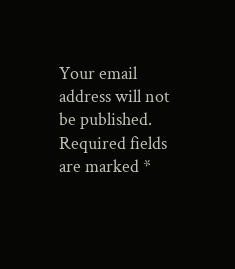Your email address will not be published. Required fields are marked *